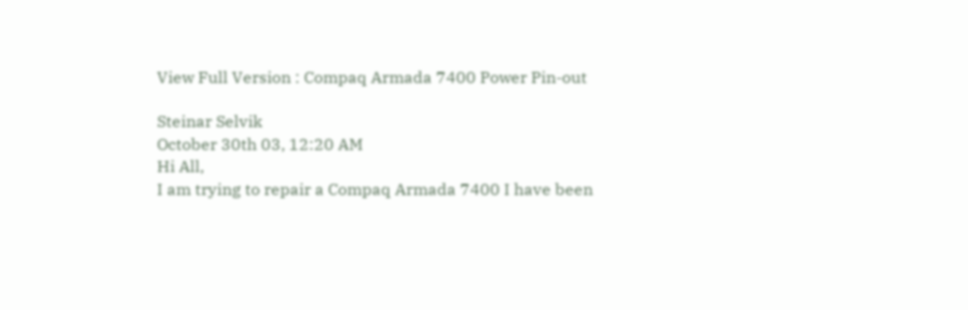View Full Version : Compaq Armada 7400 Power Pin-out

Steinar Selvik
October 30th 03, 12:20 AM
Hi All,
I am trying to repair a Compaq Armada 7400 I have been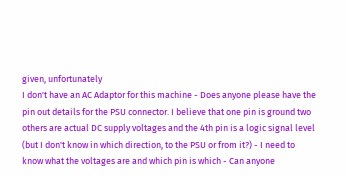given, unfortunately
I don't have an AC Adaptor for this machine - Does anyone please have the
pin out details for the PSU connector. I believe that one pin is ground two
others are actual DC supply voltages and the 4th pin is a logic signal level
(but I don't know in which direction, to the PSU or from it?) - I need to
know what the voltages are and which pin is which - Can anyone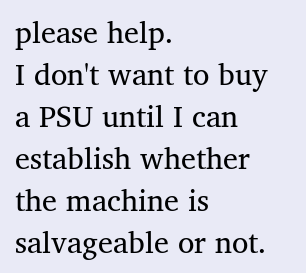please help.
I don't want to buy a PSU until I can establish whether the machine is
salvageable or not.